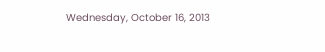Wednesday, October 16, 2013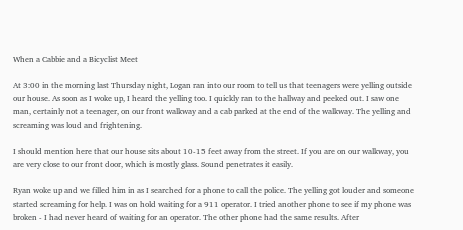When a Cabbie and a Bicyclist Meet

At 3:00 in the morning last Thursday night, Logan ran into our room to tell us that teenagers were yelling outside our house. As soon as I woke up, I heard the yelling too. I quickly ran to the hallway and peeked out. I saw one man, certainly not a teenager, on our front walkway and a cab parked at the end of the walkway. The yelling and screaming was loud and frightening.

I should mention here that our house sits about 10-15 feet away from the street. If you are on our walkway, you are very close to our front door, which is mostly glass. Sound penetrates it easily.

Ryan woke up and we filled him in as I searched for a phone to call the police. The yelling got louder and someone started screaming for help. I was on hold waiting for a 911 operator. I tried another phone to see if my phone was broken - I had never heard of waiting for an operator. The other phone had the same results. After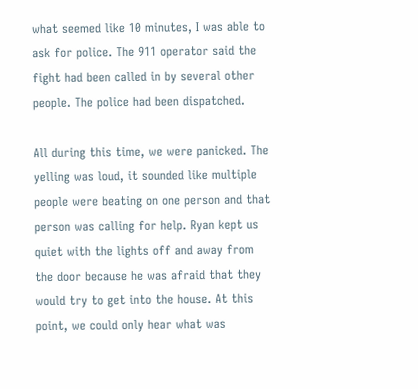what seemed like 10 minutes, I was able to ask for police. The 911 operator said the fight had been called in by several other people. The police had been dispatched.

All during this time, we were panicked. The yelling was loud, it sounded like multiple people were beating on one person and that person was calling for help. Ryan kept us quiet with the lights off and away from the door because he was afraid that they would try to get into the house. At this point, we could only hear what was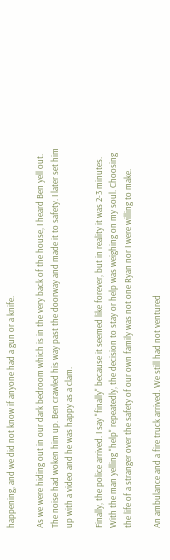happening, and we did not know if anyone had a gun or a knife.

As we were hiding out in our dark bedroom which is in the very back of the house, I heard Ben yell out. The noise had woken him up. Ben crawled his way past the doorway and made it to safety. I later set him up with a video and he was happy as a clam.

Finally, the police arrived. I say "finally" because it seemed like forever, but in reality it was 2-3 minutes. With the man yelling "help" repeatedly, the decision to stay or help was weighing on my soul. Choosing the life of a stranger over the safety of our own family was not one Ryan nor I were willing to make.

An ambulance and a fire truck arrived. We still had not ventured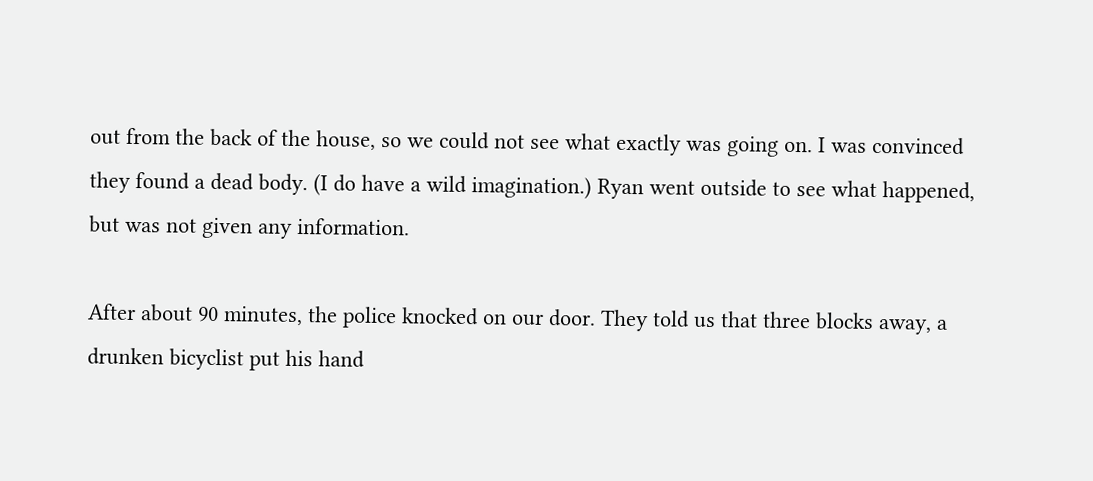out from the back of the house, so we could not see what exactly was going on. I was convinced they found a dead body. (I do have a wild imagination.) Ryan went outside to see what happened, but was not given any information.

After about 90 minutes, the police knocked on our door. They told us that three blocks away, a drunken bicyclist put his hand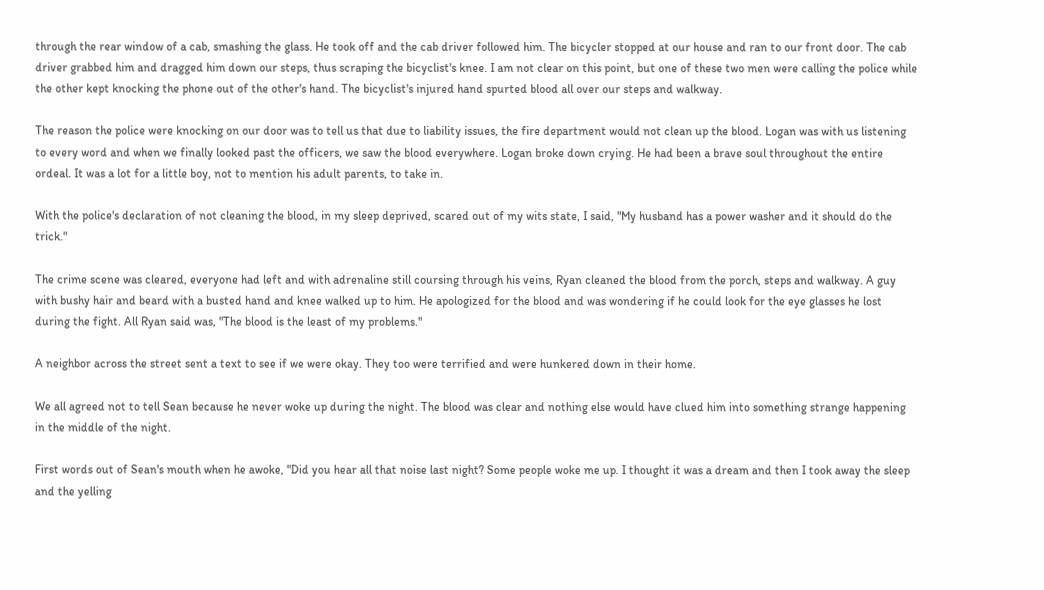through the rear window of a cab, smashing the glass. He took off and the cab driver followed him. The bicycler stopped at our house and ran to our front door. The cab driver grabbed him and dragged him down our steps, thus scraping the bicyclist's knee. I am not clear on this point, but one of these two men were calling the police while the other kept knocking the phone out of the other's hand. The bicyclist's injured hand spurted blood all over our steps and walkway.

The reason the police were knocking on our door was to tell us that due to liability issues, the fire department would not clean up the blood. Logan was with us listening to every word and when we finally looked past the officers, we saw the blood everywhere. Logan broke down crying. He had been a brave soul throughout the entire ordeal. It was a lot for a little boy, not to mention his adult parents, to take in.

With the police's declaration of not cleaning the blood, in my sleep deprived, scared out of my wits state, I said, "My husband has a power washer and it should do the trick."

The crime scene was cleared, everyone had left and with adrenaline still coursing through his veins, Ryan cleaned the blood from the porch, steps and walkway. A guy with bushy hair and beard with a busted hand and knee walked up to him. He apologized for the blood and was wondering if he could look for the eye glasses he lost during the fight. All Ryan said was, "The blood is the least of my problems."

A neighbor across the street sent a text to see if we were okay. They too were terrified and were hunkered down in their home.

We all agreed not to tell Sean because he never woke up during the night. The blood was clear and nothing else would have clued him into something strange happening in the middle of the night.

First words out of Sean's mouth when he awoke, "Did you hear all that noise last night? Some people woke me up. I thought it was a dream and then I took away the sleep and the yelling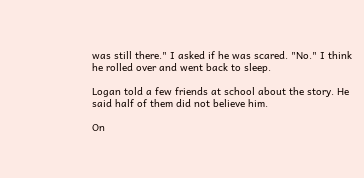was still there." I asked if he was scared. "No." I think he rolled over and went back to sleep.

Logan told a few friends at school about the story. He said half of them did not believe him.

On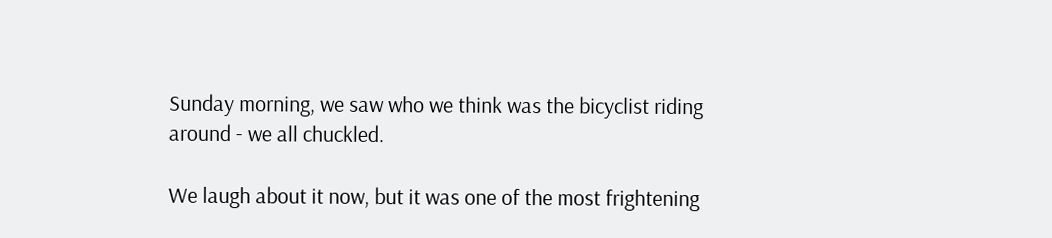Sunday morning, we saw who we think was the bicyclist riding around - we all chuckled.

We laugh about it now, but it was one of the most frightening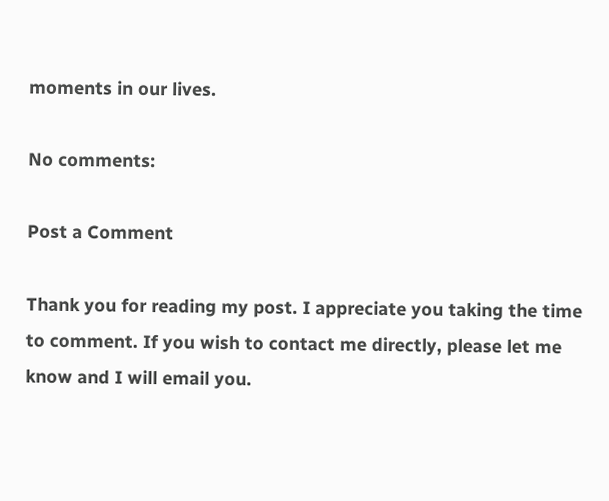moments in our lives.

No comments:

Post a Comment

Thank you for reading my post. I appreciate you taking the time to comment. If you wish to contact me directly, please let me know and I will email you.